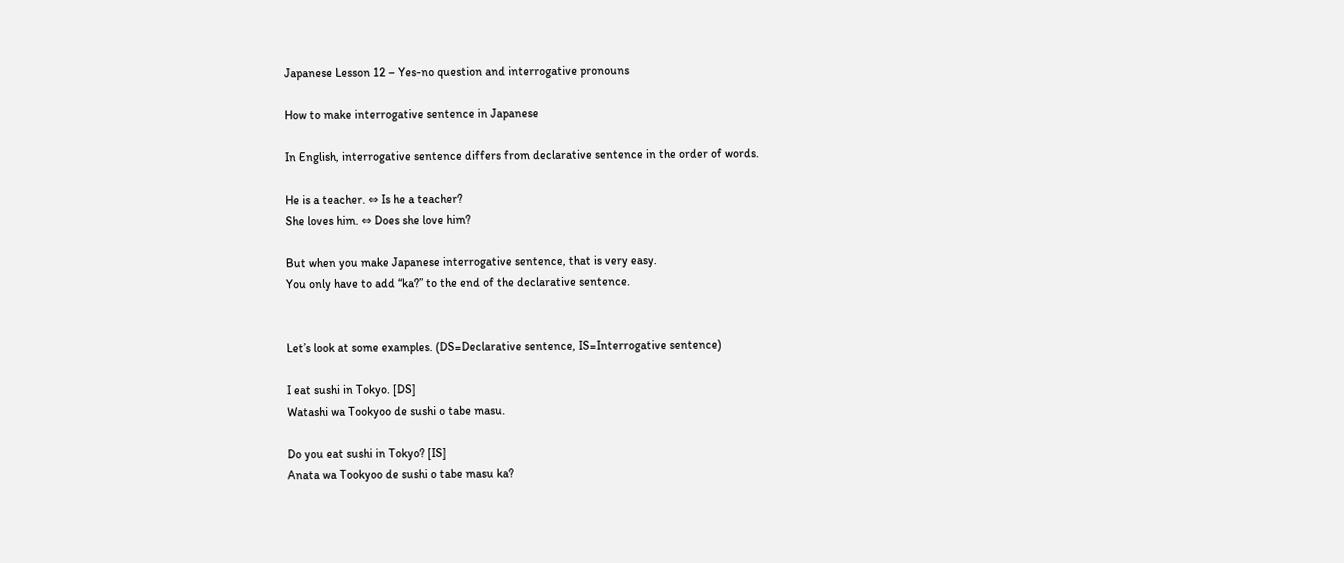Japanese Lesson 12 – Yes-no question and interrogative pronouns

How to make interrogative sentence in Japanese

In English, interrogative sentence differs from declarative sentence in the order of words.

He is a teacher. ⇔ Is he a teacher?
She loves him. ⇔ Does she love him?

But when you make Japanese interrogative sentence, that is very easy.
You only have to add “ka?” to the end of the declarative sentence.


Let’s look at some examples. (DS=Declarative sentence, IS=Interrogative sentence)

I eat sushi in Tokyo. [DS]
Watashi wa Tookyoo de sushi o tabe masu.

Do you eat sushi in Tokyo? [IS]
Anata wa Tookyoo de sushi o tabe masu ka?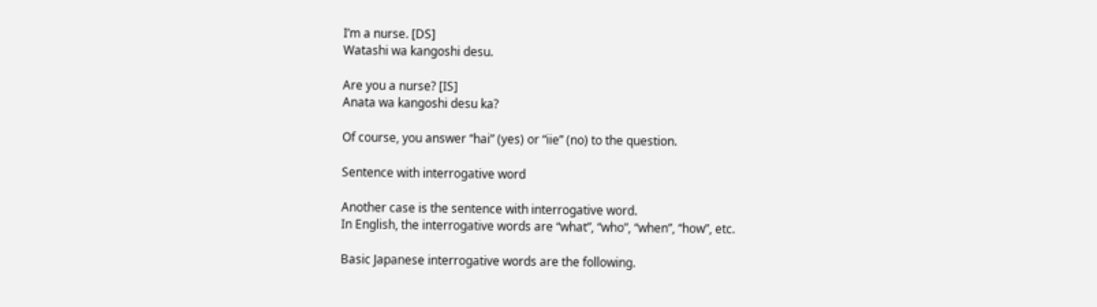I’m a nurse. [DS]
Watashi wa kangoshi desu.

Are you a nurse? [IS]
Anata wa kangoshi desu ka?

Of course, you answer “hai” (yes) or “iie” (no) to the question.

Sentence with interrogative word

Another case is the sentence with interrogative word.
In English, the interrogative words are “what”, “who”, “when”, “how”, etc.

Basic Japanese interrogative words are the following.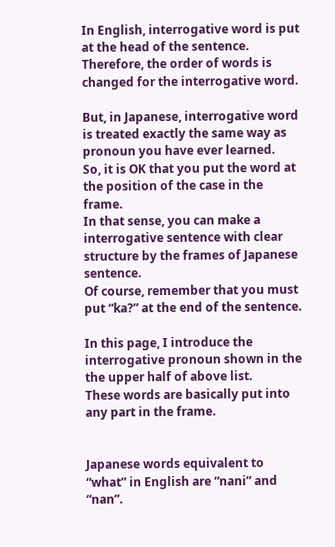In English, interrogative word is put at the head of the sentence.
Therefore, the order of words is changed for the interrogative word.

But, in Japanese, interrogative word is treated exactly the same way as pronoun you have ever learned.
So, it is OK that you put the word at the position of the case in the frame.
In that sense, you can make a interrogative sentence with clear structure by the frames of Japanese sentence.
Of course, remember that you must put “ka?” at the end of the sentence.

In this page, I introduce the interrogative pronoun shown in the the upper half of above list.
These words are basically put into any part in the frame.


Japanese words equivalent to “what” in English are “nani” and “nan”.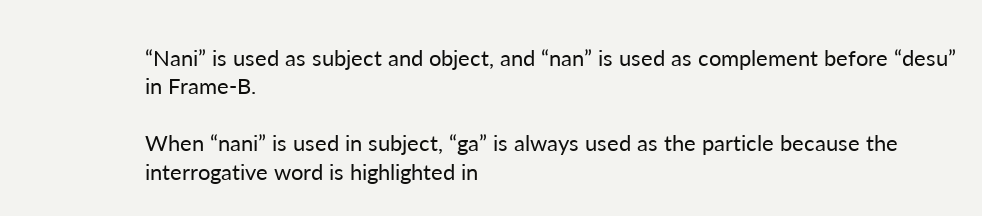“Nani” is used as subject and object, and “nan” is used as complement before “desu” in Frame-B.

When “nani” is used in subject, “ga” is always used as the particle because the interrogative word is highlighted in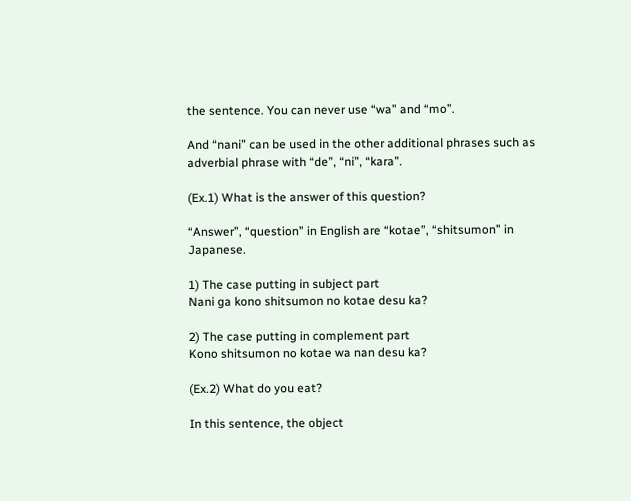the sentence. You can never use “wa” and “mo”.

And “nani” can be used in the other additional phrases such as adverbial phrase with “de”, “ni”, “kara”.

(Ex.1) What is the answer of this question?

“Answer”, “question” in English are “kotae”, “shitsumon” in Japanese.

1) The case putting in subject part
Nani ga kono shitsumon no kotae desu ka?

2) The case putting in complement part
Kono shitsumon no kotae wa nan desu ka?

(Ex.2) What do you eat?

In this sentence, the object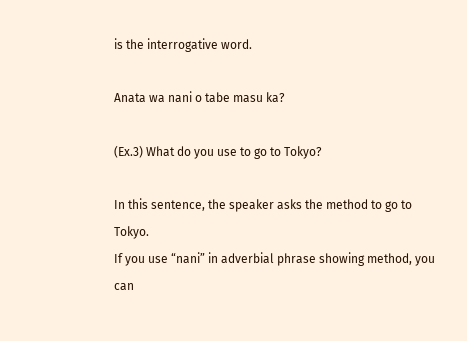is the interrogative word.

Anata wa nani o tabe masu ka?

(Ex.3) What do you use to go to Tokyo?

In this sentence, the speaker asks the method to go to Tokyo.
If you use “nani” in adverbial phrase showing method, you can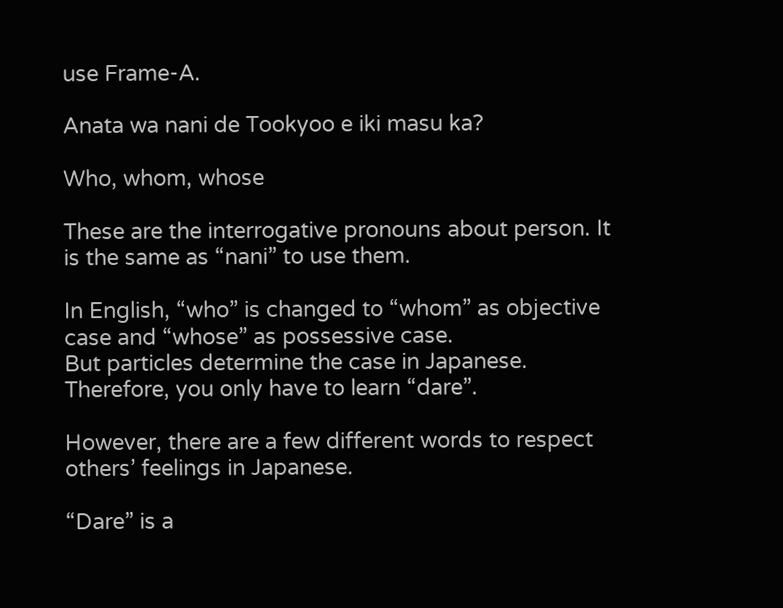use Frame-A.

Anata wa nani de Tookyoo e iki masu ka?

Who, whom, whose

These are the interrogative pronouns about person. It is the same as “nani” to use them.

In English, “who” is changed to “whom” as objective case and “whose” as possessive case.
But particles determine the case in Japanese. Therefore, you only have to learn “dare”.

However, there are a few different words to respect others’ feelings in Japanese.

“Dare” is a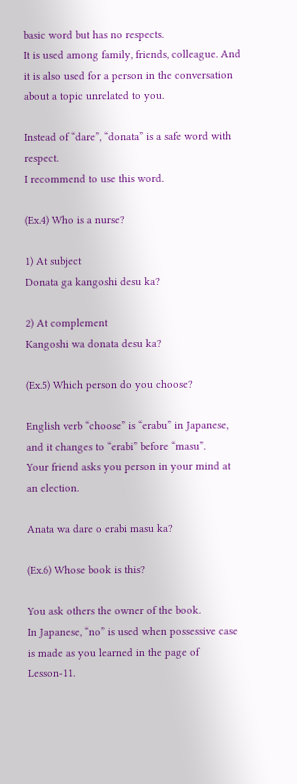basic word but has no respects.
It is used among family, friends, colleague. And it is also used for a person in the conversation about a topic unrelated to you.

Instead of “dare”, “donata” is a safe word with respect.
I recommend to use this word.

(Ex.4) Who is a nurse?

1) At subject
Donata ga kangoshi desu ka?

2) At complement
Kangoshi wa donata desu ka?

(Ex.5) Which person do you choose?

English verb “choose” is “erabu” in Japanese, and it changes to “erabi” before “masu”.
Your friend asks you person in your mind at an election.

Anata wa dare o erabi masu ka?

(Ex.6) Whose book is this?

You ask others the owner of the book.
In Japanese, “no” is used when possessive case is made as you learned in the page of Lesson-11.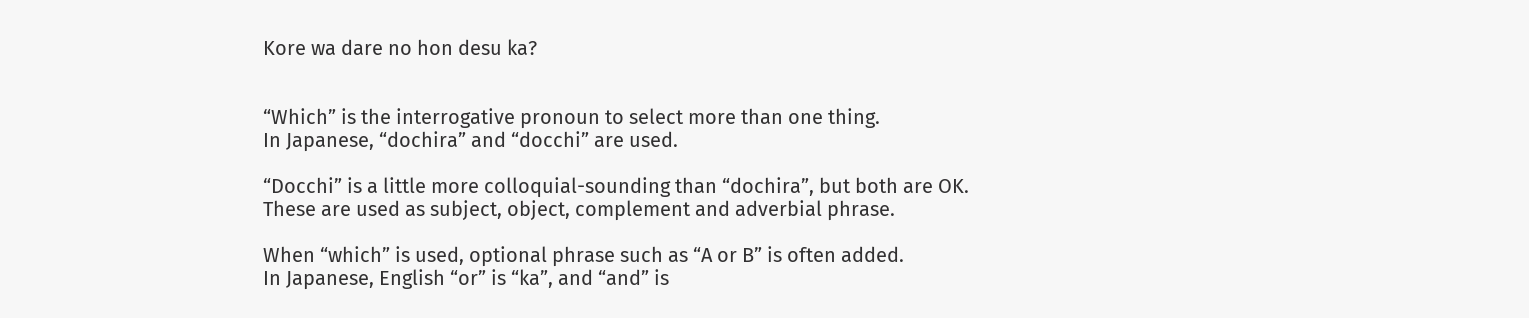Kore wa dare no hon desu ka?


“Which” is the interrogative pronoun to select more than one thing.
In Japanese, “dochira” and “docchi” are used.

“Docchi” is a little more colloquial-sounding than “dochira”, but both are OK.
These are used as subject, object, complement and adverbial phrase.

When “which” is used, optional phrase such as “A or B” is often added.
In Japanese, English “or” is “ka”, and “and” is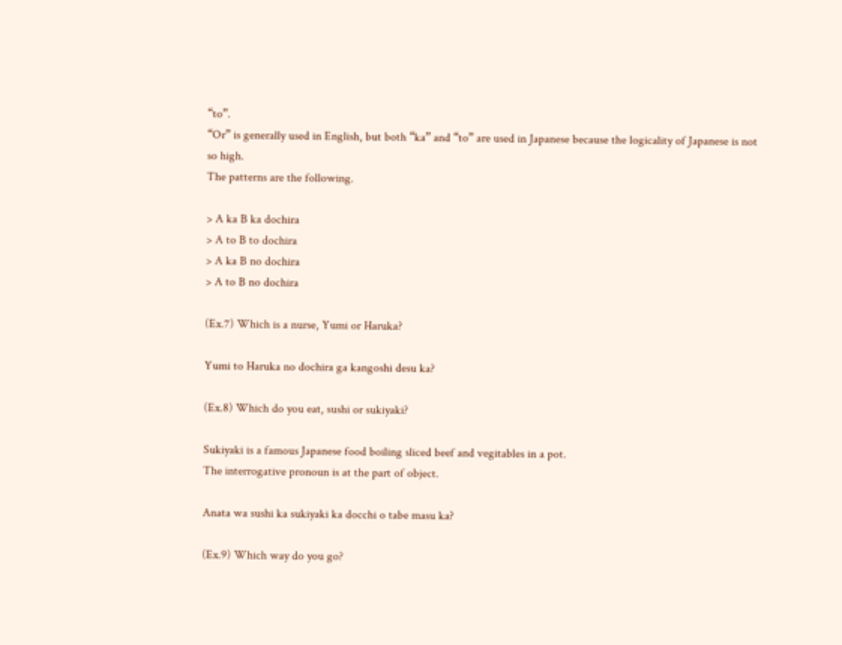“to”.
“Or” is generally used in English, but both “ka” and “to” are used in Japanese because the logicality of Japanese is not so high.
The patterns are the following.

> A ka B ka dochira
> A to B to dochira
> A ka B no dochira
> A to B no dochira

(Ex.7) Which is a nurse, Yumi or Haruka?

Yumi to Haruka no dochira ga kangoshi desu ka?

(Ex.8) Which do you eat, sushi or sukiyaki?

Sukiyaki is a famous Japanese food boiling sliced beef and vegitables in a pot.
The interrogative pronoun is at the part of object.

Anata wa sushi ka sukiyaki ka docchi o tabe masu ka?

(Ex.9) Which way do you go?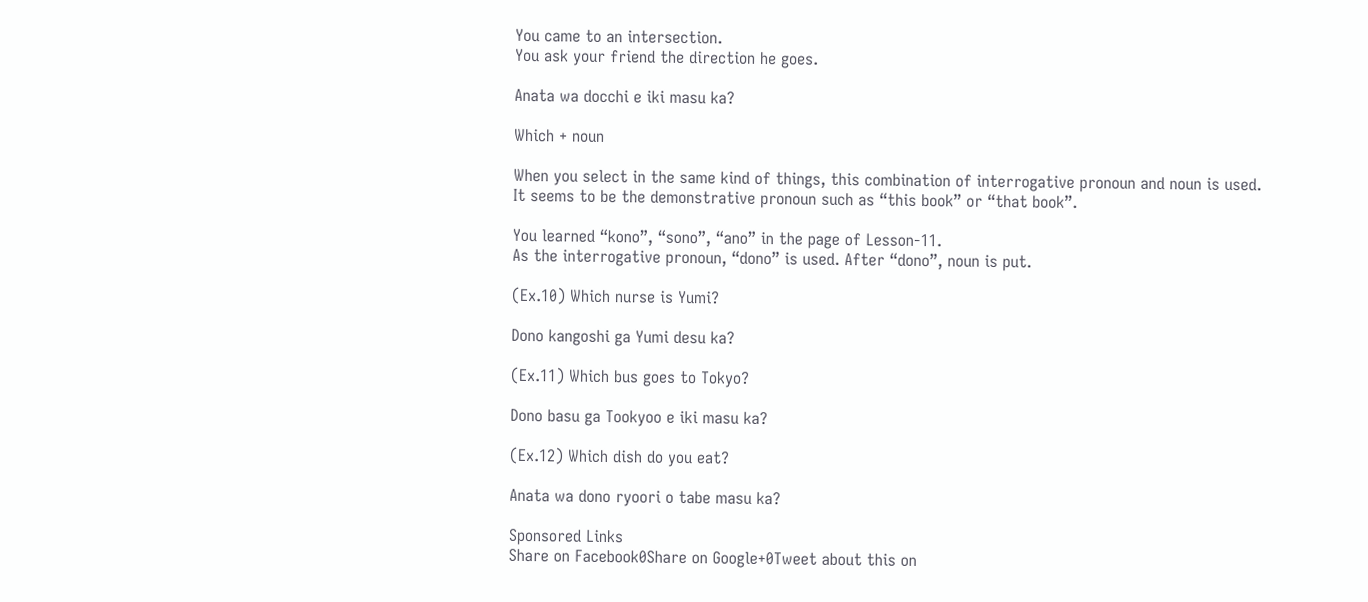You came to an intersection.
You ask your friend the direction he goes.

Anata wa docchi e iki masu ka?

Which + noun

When you select in the same kind of things, this combination of interrogative pronoun and noun is used.
It seems to be the demonstrative pronoun such as “this book” or “that book”.

You learned “kono”, “sono”, “ano” in the page of Lesson-11.
As the interrogative pronoun, “dono” is used. After “dono”, noun is put.

(Ex.10) Which nurse is Yumi?

Dono kangoshi ga Yumi desu ka?

(Ex.11) Which bus goes to Tokyo?

Dono basu ga Tookyoo e iki masu ka?

(Ex.12) Which dish do you eat?

Anata wa dono ryoori o tabe masu ka?

Sponsored Links
Share on Facebook0Share on Google+0Tweet about this on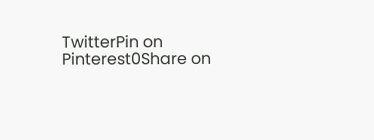TwitterPin on Pinterest0Share on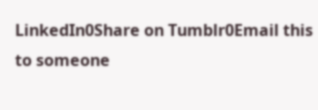LinkedIn0Share on Tumblr0Email this to someone